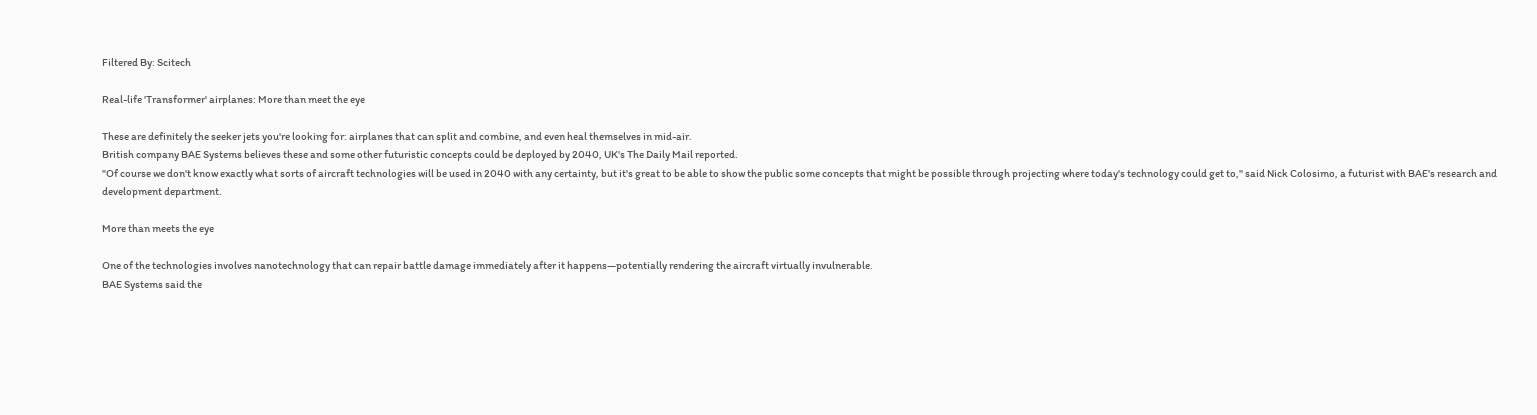Filtered By: Scitech

Real-life 'Transformer' airplanes: More than meet the eye

These are definitely the seeker jets you're looking for: airplanes that can split and combine, and even heal themselves in mid-air.
British company BAE Systems believes these and some other futuristic concepts could be deployed by 2040, UK's The Daily Mail reported.
"Of course we don't know exactly what sorts of aircraft technologies will be used in 2040 with any certainty, but it's great to be able to show the public some concepts that might be possible through projecting where today's technology could get to," said Nick Colosimo, a futurist with BAE's research and development department.

More than meets the eye

One of the technologies involves nanotechnology that can repair battle damage immediately after it happens—potentially rendering the aircraft virtually invulnerable.
BAE Systems said the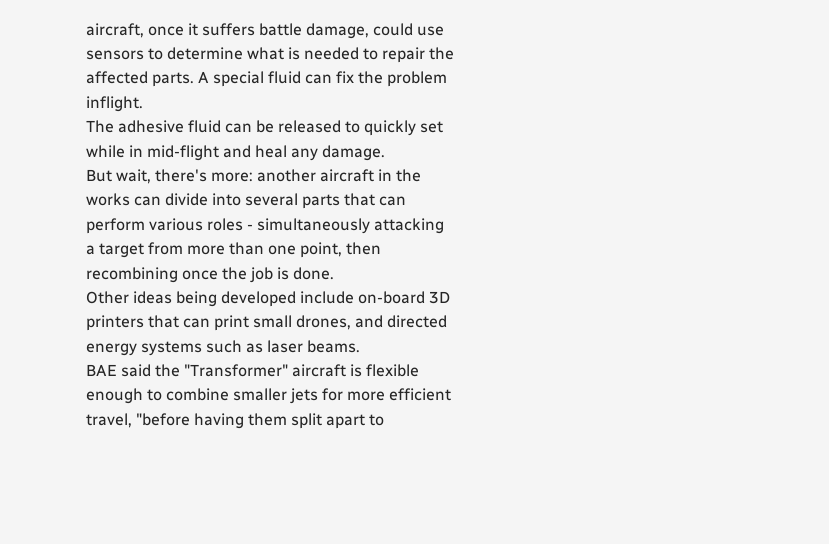aircraft, once it suffers battle damage, could use sensors to determine what is needed to repair the affected parts. A special fluid can fix the problem inflight.
The adhesive fluid can be released to quickly set while in mid-flight and heal any damage.
But wait, there's more: another aircraft in the works can divide into several parts that can perform various roles - simultaneously attacking a target from more than one point, then recombining once the job is done.
Other ideas being developed include on-board 3D printers that can print small drones, and directed energy systems such as laser beams.
BAE said the "Transformer" aircraft is flexible enough to combine smaller jets for more efficient travel, "before having them split apart to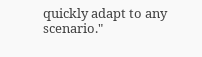quickly adapt to any scenario."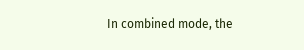In combined mode, the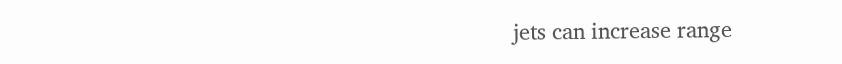jets can increase range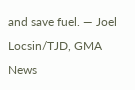and save fuel. — Joel Locsin/TJD, GMA News